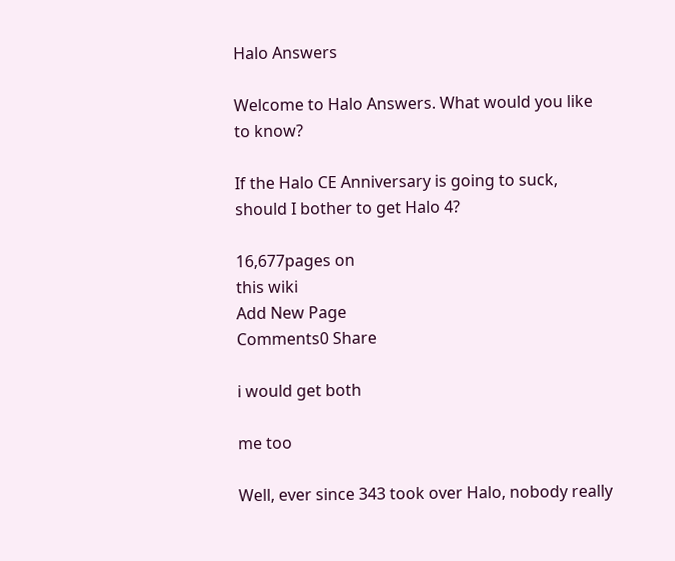Halo Answers

Welcome to Halo Answers. What would you like to know?

If the Halo CE Anniversary is going to suck, should I bother to get Halo 4?

16,677pages on
this wiki
Add New Page
Comments0 Share

i would get both

me too

Well, ever since 343 took over Halo, nobody really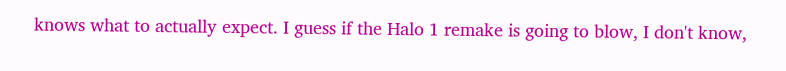knows what to actually expect. I guess if the Halo 1 remake is going to blow, I don't know,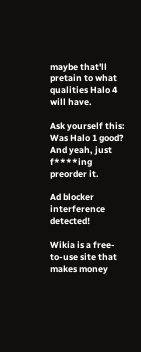maybe that'll pretain to what qualities Halo 4 will have.

Ask yourself this: Was Halo 1 good? And yeah, just f****ing preorder it.

Ad blocker interference detected!

Wikia is a free-to-use site that makes money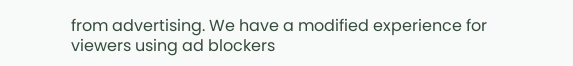from advertising. We have a modified experience for viewers using ad blockers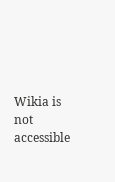Wikia is not accessible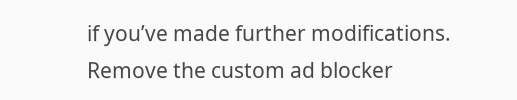if you’ve made further modifications. Remove the custom ad blocker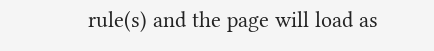rule(s) and the page will load as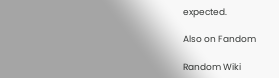expected.

Also on Fandom

Random Wiki